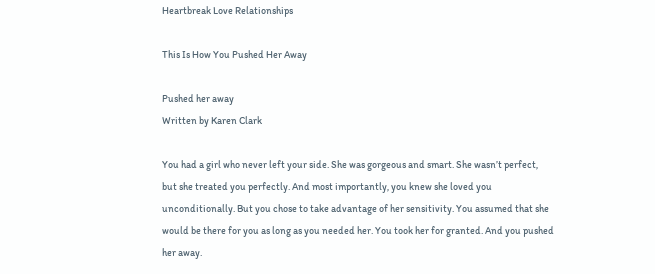Heartbreak Love Relationships

This Is How You Pushed Her Away

Pushed her away
Written by Karen Clark

You had a girl who never left your side. She was gorgeous and smart. She wasn’t perfect, but she treated you perfectly. And most importantly, you knew she loved you unconditionally. But you chose to take advantage of her sensitivity. You assumed that she would be there for you as long as you needed her. You took her for granted. And you pushed her away.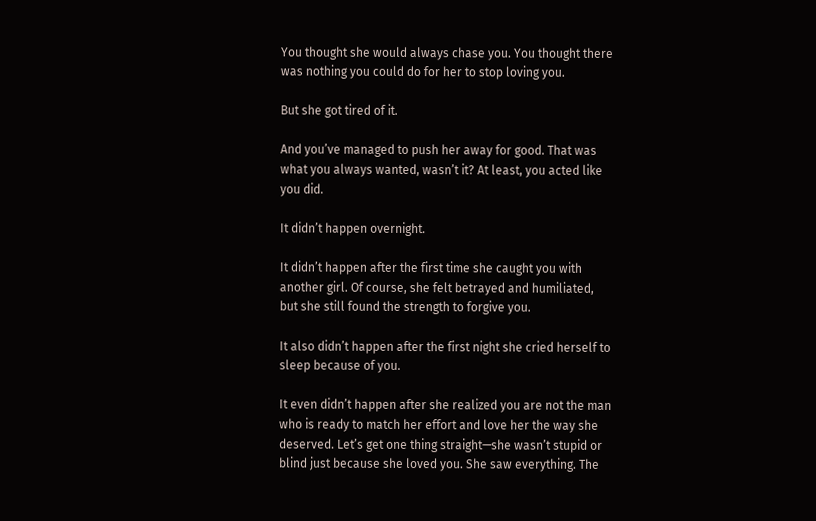You thought she would always chase you. You thought there was nothing you could do for her to stop loving you.

But she got tired of it.

And you’ve managed to push her away for good. That was what you always wanted, wasn’t it? At least, you acted like you did.

It didn’t happen overnight.

It didn’t happen after the first time she caught you with another girl. Of course, she felt betrayed and humiliated, but she still found the strength to forgive you.

It also didn’t happen after the first night she cried herself to sleep because of you.

It even didn’t happen after she realized you are not the man who is ready to match her effort and love her the way she deserved. Let’s get one thing straight—she wasn’t stupid or blind just because she loved you. She saw everything. The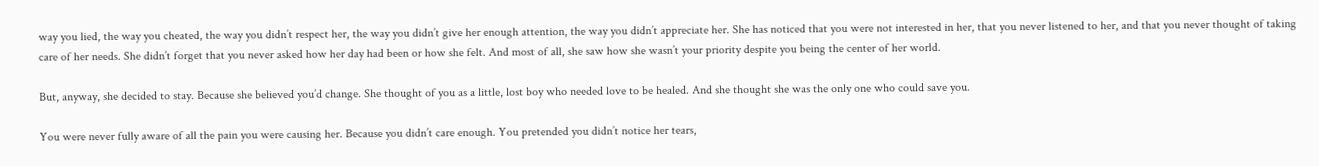way you lied, the way you cheated, the way you didn’t respect her, the way you didn’t give her enough attention, the way you didn’t appreciate her. She has noticed that you were not interested in her, that you never listened to her, and that you never thought of taking care of her needs. She didn’t forget that you never asked how her day had been or how she felt. And most of all, she saw how she wasn’t your priority despite you being the center of her world.

But, anyway, she decided to stay. Because she believed you’d change. She thought of you as a little, lost boy who needed love to be healed. And she thought she was the only one who could save you.

You were never fully aware of all the pain you were causing her. Because you didn’t care enough. You pretended you didn’t notice her tears,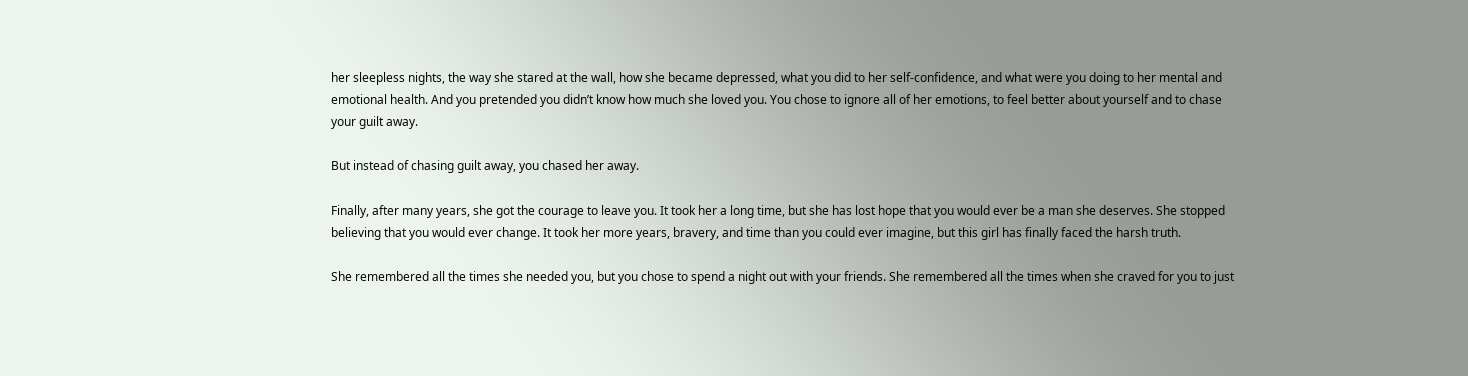her sleepless nights, the way she stared at the wall, how she became depressed, what you did to her self-confidence, and what were you doing to her mental and emotional health. And you pretended you didn’t know how much she loved you. You chose to ignore all of her emotions, to feel better about yourself and to chase your guilt away.

But instead of chasing guilt away, you chased her away.

Finally, after many years, she got the courage to leave you. It took her a long time, but she has lost hope that you would ever be a man she deserves. She stopped believing that you would ever change. It took her more years, bravery, and time than you could ever imagine, but this girl has finally faced the harsh truth.

She remembered all the times she needed you, but you chose to spend a night out with your friends. She remembered all the times when she craved for you to just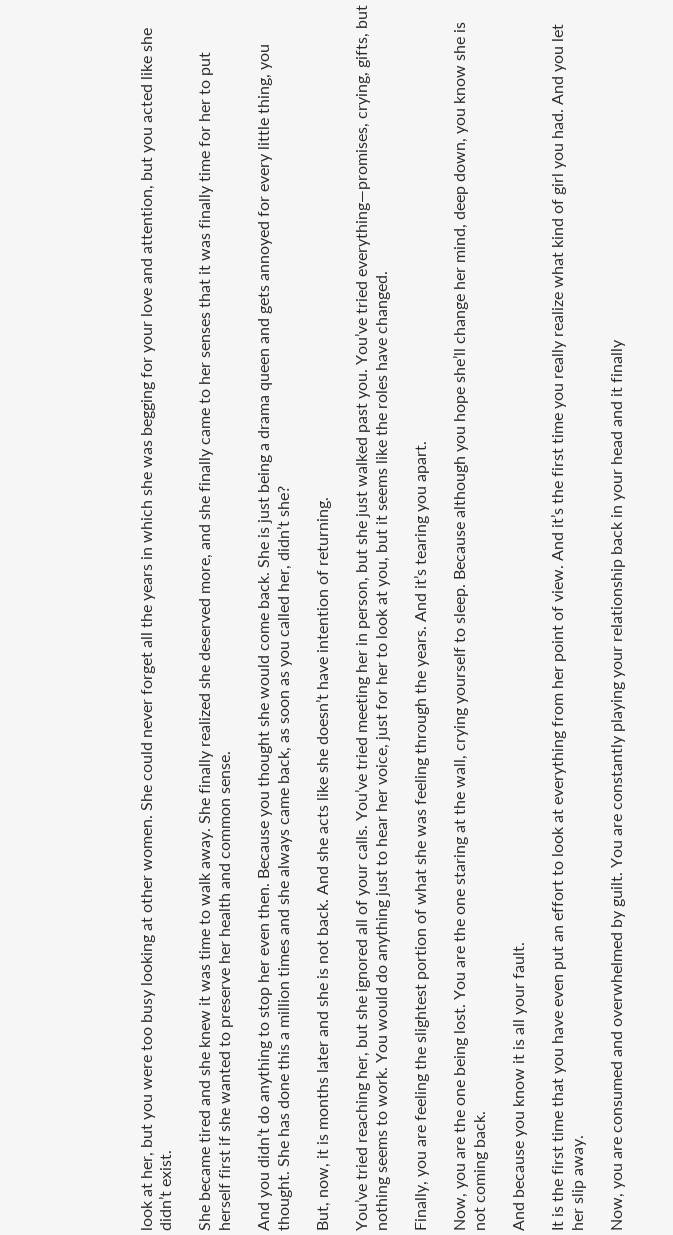look at her, but you were too busy looking at other women. She could never forget all the years in which she was begging for your love and attention, but you acted like she didn’t exist.

She became tired and she knew it was time to walk away. She finally realized she deserved more, and she finally came to her senses that it was finally time for her to put herself first if she wanted to preserve her health and common sense.

And you didn’t do anything to stop her even then. Because you thought she would come back. She is just being a drama queen and gets annoyed for every little thing, you thought. She has done this a million times and she always came back, as soon as you called her, didn’t she?

But, now, it is months later and she is not back. And she acts like she doesn’t have intention of returning.

You’ve tried reaching her, but she ignored all of your calls. You’ve tried meeting her in person, but she just walked past you. You’ve tried everything—promises, crying, gifts, but nothing seems to work. You would do anything just to hear her voice, just for her to look at you, but it seems like the roles have changed.

Finally, you are feeling the slightest portion of what she was feeling through the years. And it’s tearing you apart.

Now, you are the one being lost. You are the one staring at the wall, crying yourself to sleep. Because although you hope she’ll change her mind, deep down, you know she is not coming back.

And because you know it is all your fault.

It is the first time that you have even put an effort to look at everything from her point of view. And it’s the first time you really realize what kind of girl you had. And you let her slip away.

Now, you are consumed and overwhelmed by guilt. You are constantly playing your relationship back in your head and it finally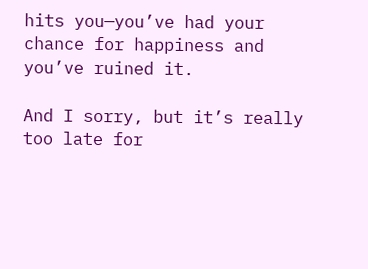hits you—you’ve had your chance for happiness and you’ve ruined it.

And I sorry, but it’s really too late for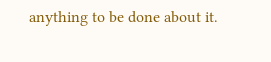anything to be done about it.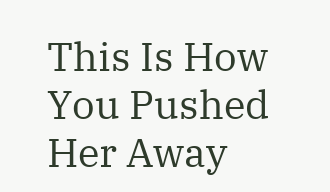This Is How You Pushed Her Away